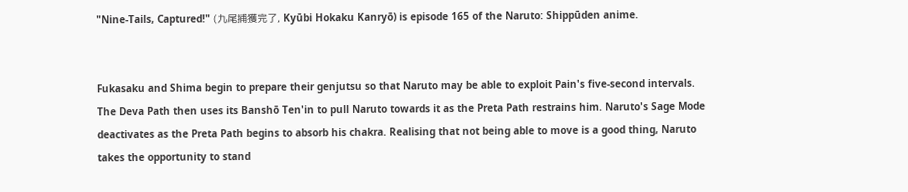"Nine-Tails, Captured!" (九尾捕獲完了, Kyūbi Hokaku Kanryō) is episode 165 of the Naruto: Shippūden anime.


Fukasaku and Shima begin to prepare their genjutsu so that Naruto may be able to exploit Pain's five-second intervals. The Deva Path then uses its Banshō Ten'in to pull Naruto towards it as the Preta Path restrains him. Naruto's Sage Mode deactivates as the Preta Path begins to absorb his chakra. Realising that not being able to move is a good thing, Naruto takes the opportunity to stand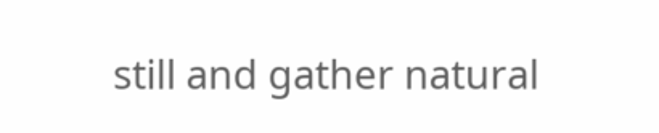still and gather natural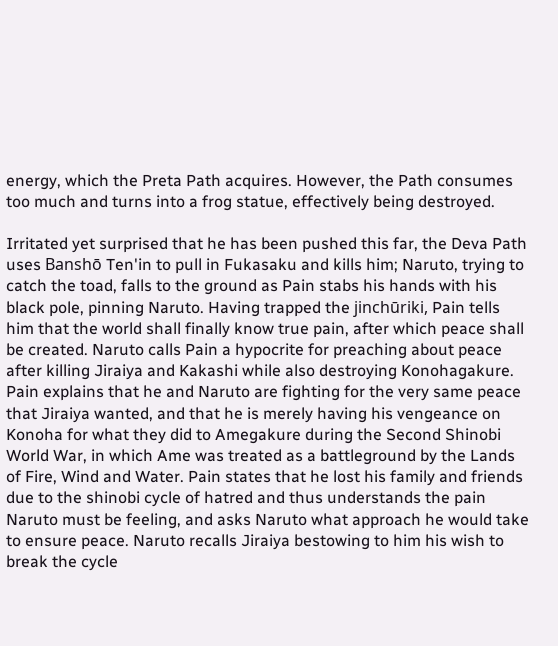energy, which the Preta Path acquires. However, the Path consumes too much and turns into a frog statue, effectively being destroyed.

Irritated yet surprised that he has been pushed this far, the Deva Path uses Banshō Ten'in to pull in Fukasaku and kills him; Naruto, trying to catch the toad, falls to the ground as Pain stabs his hands with his black pole, pinning Naruto. Having trapped the jinchūriki, Pain tells him that the world shall finally know true pain, after which peace shall be created. Naruto calls Pain a hypocrite for preaching about peace after killing Jiraiya and Kakashi while also destroying Konohagakure. Pain explains that he and Naruto are fighting for the very same peace that Jiraiya wanted, and that he is merely having his vengeance on Konoha for what they did to Amegakure during the Second Shinobi World War, in which Ame was treated as a battleground by the Lands of Fire, Wind and Water. Pain states that he lost his family and friends due to the shinobi cycle of hatred and thus understands the pain Naruto must be feeling, and asks Naruto what approach he would take to ensure peace. Naruto recalls Jiraiya bestowing to him his wish to break the cycle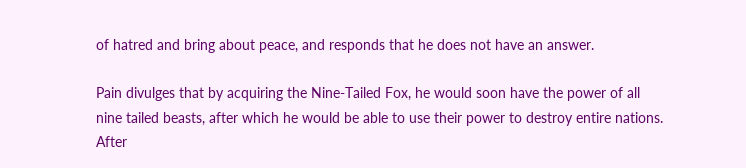of hatred and bring about peace, and responds that he does not have an answer.

Pain divulges that by acquiring the Nine-Tailed Fox, he would soon have the power of all nine tailed beasts, after which he would be able to use their power to destroy entire nations. After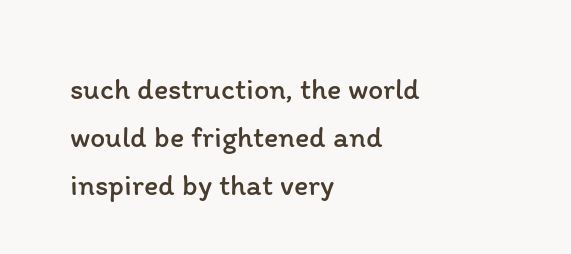such destruction, the world would be frightened and inspired by that very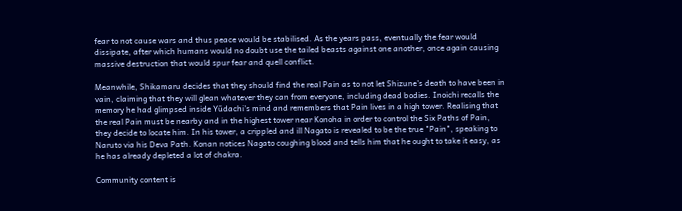fear to not cause wars and thus peace would be stabilised. As the years pass, eventually the fear would dissipate, after which humans would no doubt use the tailed beasts against one another, once again causing massive destruction that would spur fear and quell conflict.

Meanwhile, Shikamaru decides that they should find the real Pain as to not let Shizune's death to have been in vain, claiming that they will glean whatever they can from everyone, including dead bodies. Inoichi recalls the memory he had glimpsed inside Yūdachi's mind and remembers that Pain lives in a high tower. Realising that the real Pain must be nearby and in the highest tower near Konoha in order to control the Six Paths of Pain, they decide to locate him. In his tower, a crippled and ill Nagato is revealed to be the true "Pain", speaking to Naruto via his Deva Path. Konan notices Nagato coughing blood and tells him that he ought to take it easy, as he has already depleted a lot of chakra.

Community content is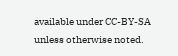available under CC-BY-SA unless otherwise noted.